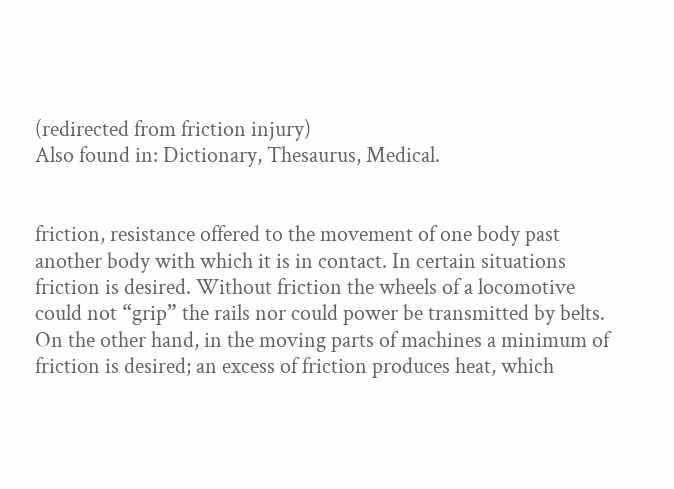(redirected from friction injury)
Also found in: Dictionary, Thesaurus, Medical.


friction, resistance offered to the movement of one body past another body with which it is in contact. In certain situations friction is desired. Without friction the wheels of a locomotive could not “grip” the rails nor could power be transmitted by belts. On the other hand, in the moving parts of machines a minimum of friction is desired; an excess of friction produces heat, which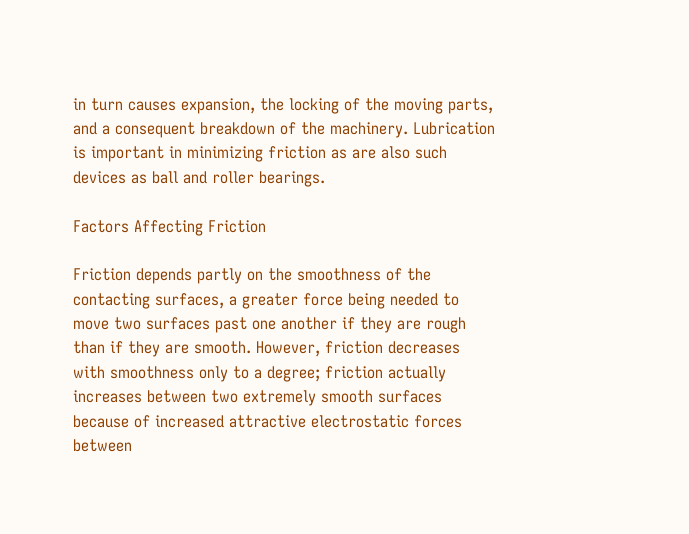in turn causes expansion, the locking of the moving parts, and a consequent breakdown of the machinery. Lubrication is important in minimizing friction as are also such devices as ball and roller bearings.

Factors Affecting Friction

Friction depends partly on the smoothness of the contacting surfaces, a greater force being needed to move two surfaces past one another if they are rough than if they are smooth. However, friction decreases with smoothness only to a degree; friction actually increases between two extremely smooth surfaces because of increased attractive electrostatic forces between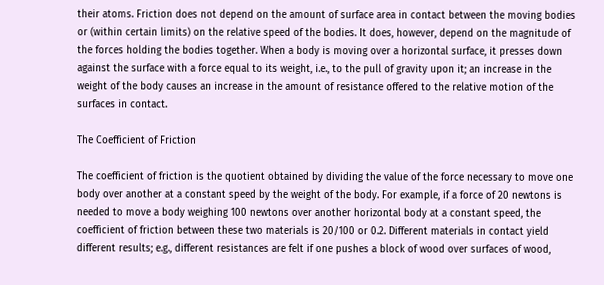their atoms. Friction does not depend on the amount of surface area in contact between the moving bodies or (within certain limits) on the relative speed of the bodies. It does, however, depend on the magnitude of the forces holding the bodies together. When a body is moving over a horizontal surface, it presses down against the surface with a force equal to its weight, i.e., to the pull of gravity upon it; an increase in the weight of the body causes an increase in the amount of resistance offered to the relative motion of the surfaces in contact.

The Coefficient of Friction

The coefficient of friction is the quotient obtained by dividing the value of the force necessary to move one body over another at a constant speed by the weight of the body. For example, if a force of 20 newtons is needed to move a body weighing 100 newtons over another horizontal body at a constant speed, the coefficient of friction between these two materials is 20/100 or 0.2. Different materials in contact yield different results; e.g., different resistances are felt if one pushes a block of wood over surfaces of wood,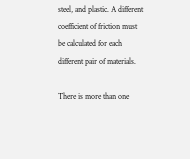steel, and plastic. A different coefficient of friction must be calculated for each different pair of materials.

There is more than one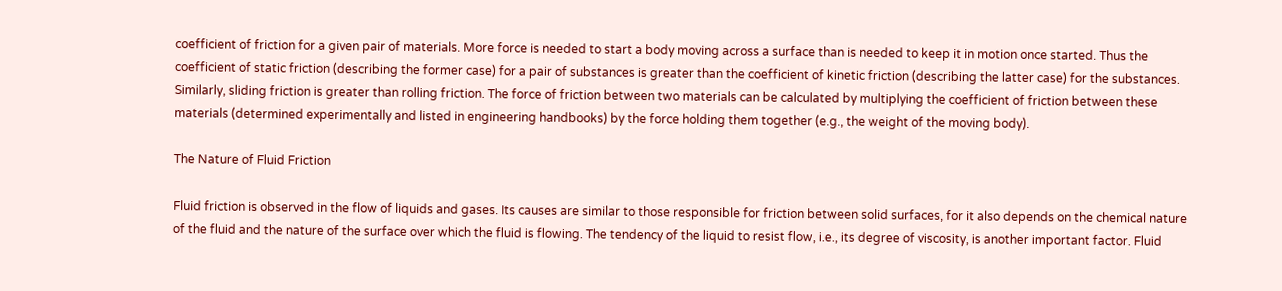coefficient of friction for a given pair of materials. More force is needed to start a body moving across a surface than is needed to keep it in motion once started. Thus the coefficient of static friction (describing the former case) for a pair of substances is greater than the coefficient of kinetic friction (describing the latter case) for the substances. Similarly, sliding friction is greater than rolling friction. The force of friction between two materials can be calculated by multiplying the coefficient of friction between these materials (determined experimentally and listed in engineering handbooks) by the force holding them together (e.g., the weight of the moving body).

The Nature of Fluid Friction

Fluid friction is observed in the flow of liquids and gases. Its causes are similar to those responsible for friction between solid surfaces, for it also depends on the chemical nature of the fluid and the nature of the surface over which the fluid is flowing. The tendency of the liquid to resist flow, i.e., its degree of viscosity, is another important factor. Fluid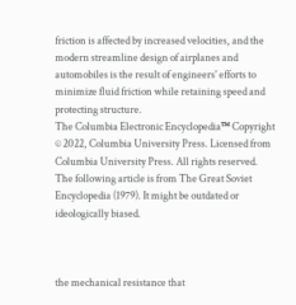friction is affected by increased velocities, and the modern streamline design of airplanes and automobiles is the result of engineers' efforts to minimize fluid friction while retaining speed and protecting structure.
The Columbia Electronic Encyclopedia™ Copyright © 2022, Columbia University Press. Licensed from Columbia University Press. All rights reserved.
The following article is from The Great Soviet Encyclopedia (1979). It might be outdated or ideologically biased.



the mechanical resistance that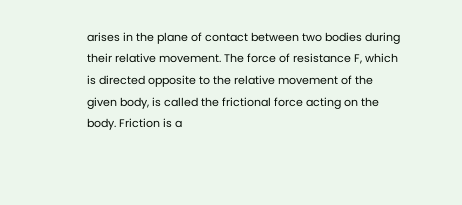arises in the plane of contact between two bodies during their relative movement. The force of resistance F, which is directed opposite to the relative movement of the given body, is called the frictional force acting on the body. Friction is a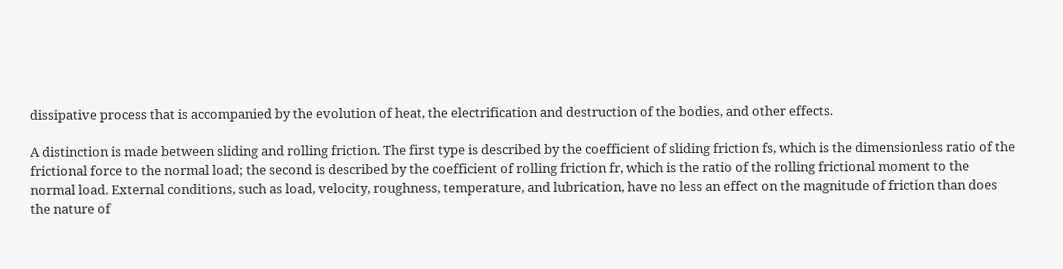dissipative process that is accompanied by the evolution of heat, the electrification and destruction of the bodies, and other effects.

A distinction is made between sliding and rolling friction. The first type is described by the coefficient of sliding friction fs, which is the dimensionless ratio of the frictional force to the normal load; the second is described by the coefficient of rolling friction fr, which is the ratio of the rolling frictional moment to the normal load. External conditions, such as load, velocity, roughness, temperature, and lubrication, have no less an effect on the magnitude of friction than does the nature of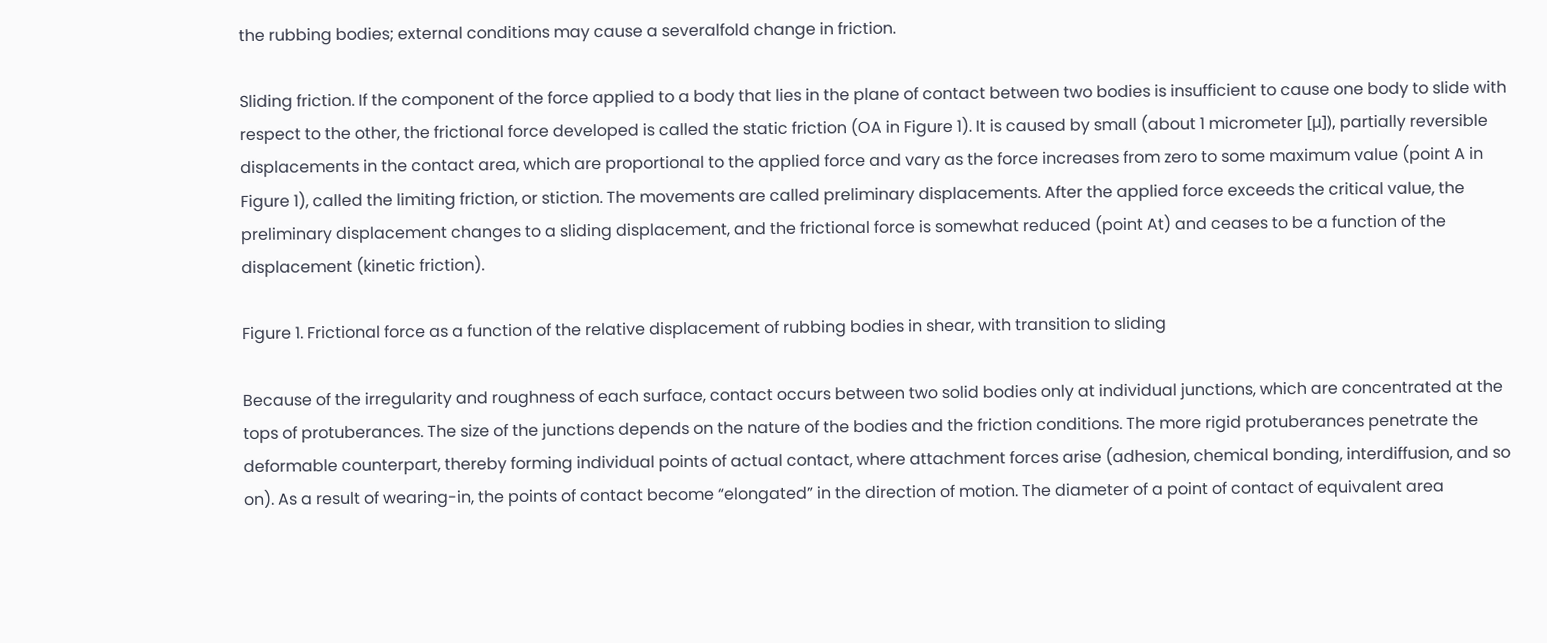the rubbing bodies; external conditions may cause a severalfold change in friction.

Sliding friction. If the component of the force applied to a body that lies in the plane of contact between two bodies is insufficient to cause one body to slide with respect to the other, the frictional force developed is called the static friction (OA in Figure 1). It is caused by small (about 1 micrometer [μ]), partially reversible displacements in the contact area, which are proportional to the applied force and vary as the force increases from zero to some maximum value (point A in Figure 1), called the limiting friction, or stiction. The movements are called preliminary displacements. After the applied force exceeds the critical value, the preliminary displacement changes to a sliding displacement, and the frictional force is somewhat reduced (point At) and ceases to be a function of the displacement (kinetic friction).

Figure 1. Frictional force as a function of the relative displacement of rubbing bodies in shear, with transition to sliding

Because of the irregularity and roughness of each surface, contact occurs between two solid bodies only at individual junctions, which are concentrated at the tops of protuberances. The size of the junctions depends on the nature of the bodies and the friction conditions. The more rigid protuberances penetrate the deformable counterpart, thereby forming individual points of actual contact, where attachment forces arise (adhesion, chemical bonding, interdiffusion, and so on). As a result of wearing-in, the points of contact become “elongated” in the direction of motion. The diameter of a point of contact of equivalent area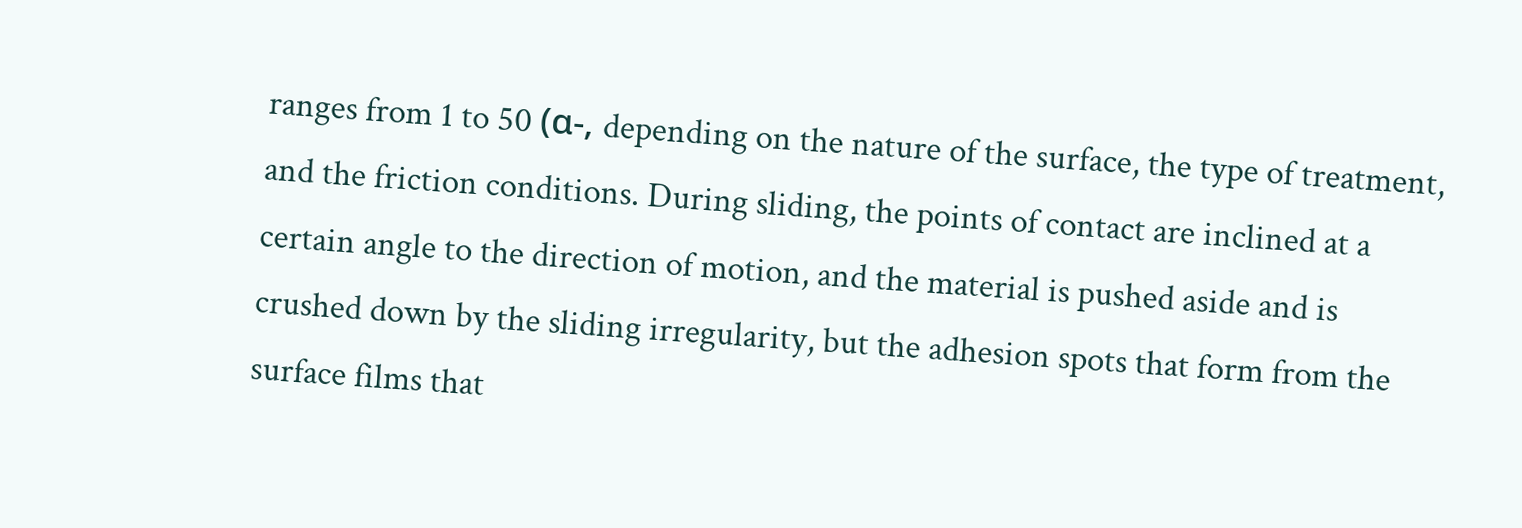ranges from 1 to 50 (α-, depending on the nature of the surface, the type of treatment, and the friction conditions. During sliding, the points of contact are inclined at a certain angle to the direction of motion, and the material is pushed aside and is crushed down by the sliding irregularity, but the adhesion spots that form from the surface films that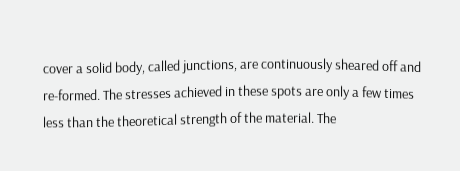cover a solid body, called junctions, are continuously sheared off and re-formed. The stresses achieved in these spots are only a few times less than the theoretical strength of the material. The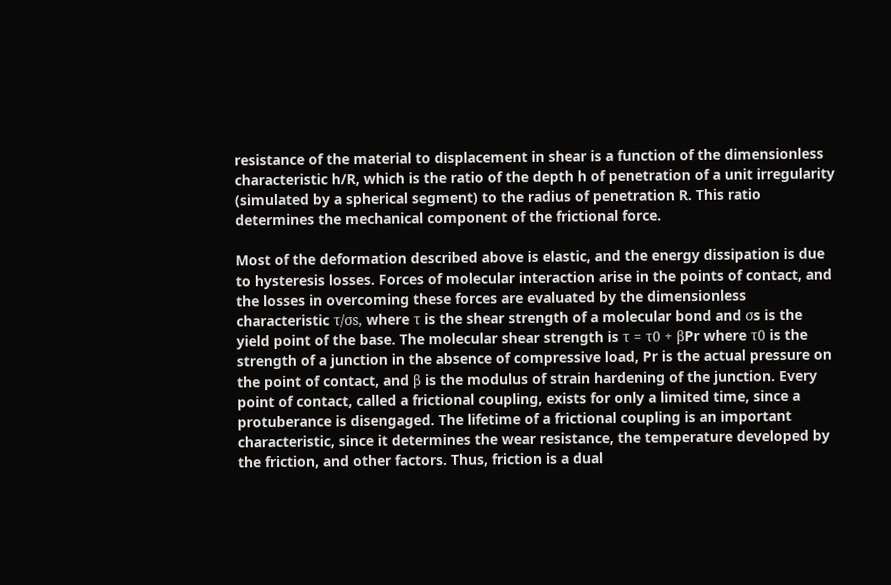resistance of the material to displacement in shear is a function of the dimensionless characteristic h/R, which is the ratio of the depth h of penetration of a unit irregularity (simulated by a spherical segment) to the radius of penetration R. This ratio determines the mechanical component of the frictional force.

Most of the deformation described above is elastic, and the energy dissipation is due to hysteresis losses. Forces of molecular interaction arise in the points of contact, and the losses in overcoming these forces are evaluated by the dimensionless characteristic τ/σs, where τ is the shear strength of a molecular bond and σs is the yield point of the base. The molecular shear strength is τ = τ0 + βPr where τ0 is the strength of a junction in the absence of compressive load, Pr is the actual pressure on the point of contact, and β is the modulus of strain hardening of the junction. Every point of contact, called a frictional coupling, exists for only a limited time, since a protuberance is disengaged. The lifetime of a frictional coupling is an important characteristic, since it determines the wear resistance, the temperature developed by the friction, and other factors. Thus, friction is a dual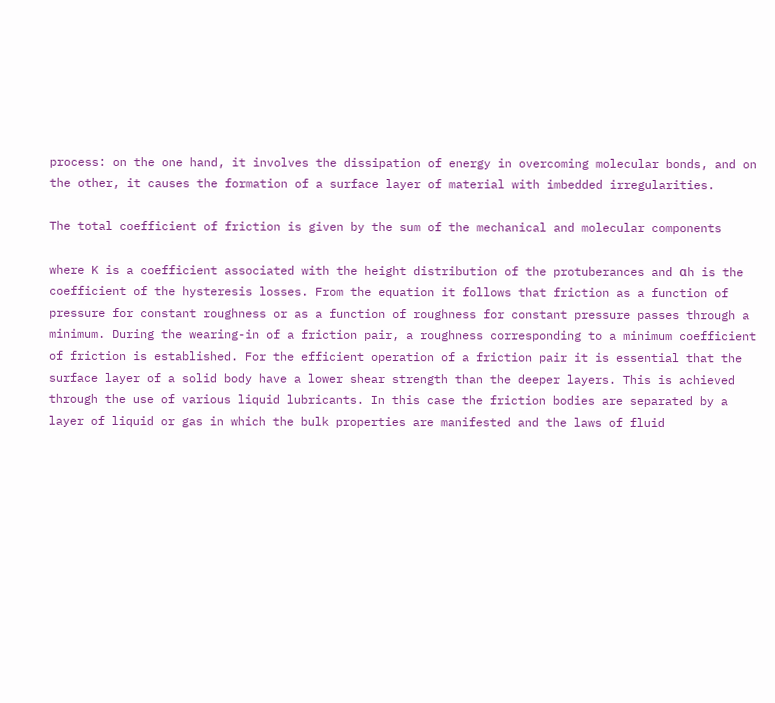process: on the one hand, it involves the dissipation of energy in overcoming molecular bonds, and on the other, it causes the formation of a surface layer of material with imbedded irregularities.

The total coefficient of friction is given by the sum of the mechanical and molecular components

where K is a coefficient associated with the height distribution of the protuberances and αh is the coefficient of the hysteresis losses. From the equation it follows that friction as a function of pressure for constant roughness or as a function of roughness for constant pressure passes through a minimum. During the wearing-in of a friction pair, a roughness corresponding to a minimum coefficient of friction is established. For the efficient operation of a friction pair it is essential that the surface layer of a solid body have a lower shear strength than the deeper layers. This is achieved through the use of various liquid lubricants. In this case the friction bodies are separated by a layer of liquid or gas in which the bulk properties are manifested and the laws of fluid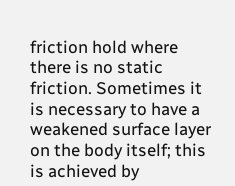friction hold where there is no static friction. Sometimes it is necessary to have a weakened surface layer on the body itself; this is achieved by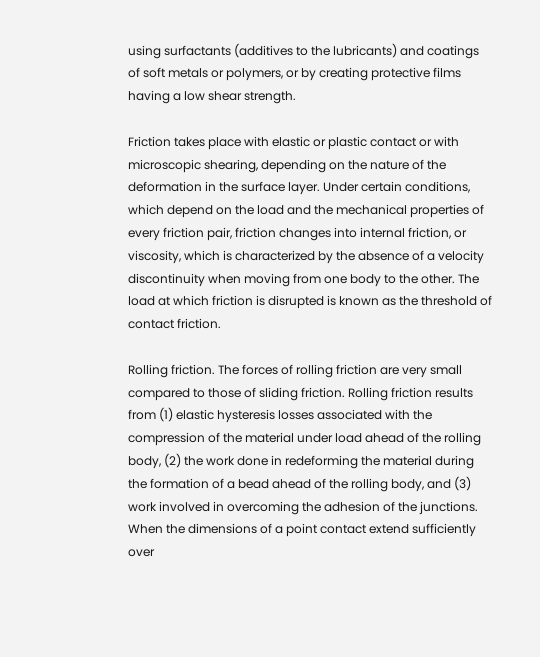using surfactants (additives to the lubricants) and coatings of soft metals or polymers, or by creating protective films having a low shear strength.

Friction takes place with elastic or plastic contact or with microscopic shearing, depending on the nature of the deformation in the surface layer. Under certain conditions, which depend on the load and the mechanical properties of every friction pair, friction changes into internal friction, or viscosity, which is characterized by the absence of a velocity discontinuity when moving from one body to the other. The load at which friction is disrupted is known as the threshold of contact friction.

Rolling friction. The forces of rolling friction are very small compared to those of sliding friction. Rolling friction results from (1) elastic hysteresis losses associated with the compression of the material under load ahead of the rolling body, (2) the work done in redeforming the material during the formation of a bead ahead of the rolling body, and (3) work involved in overcoming the adhesion of the junctions. When the dimensions of a point contact extend sufficiently over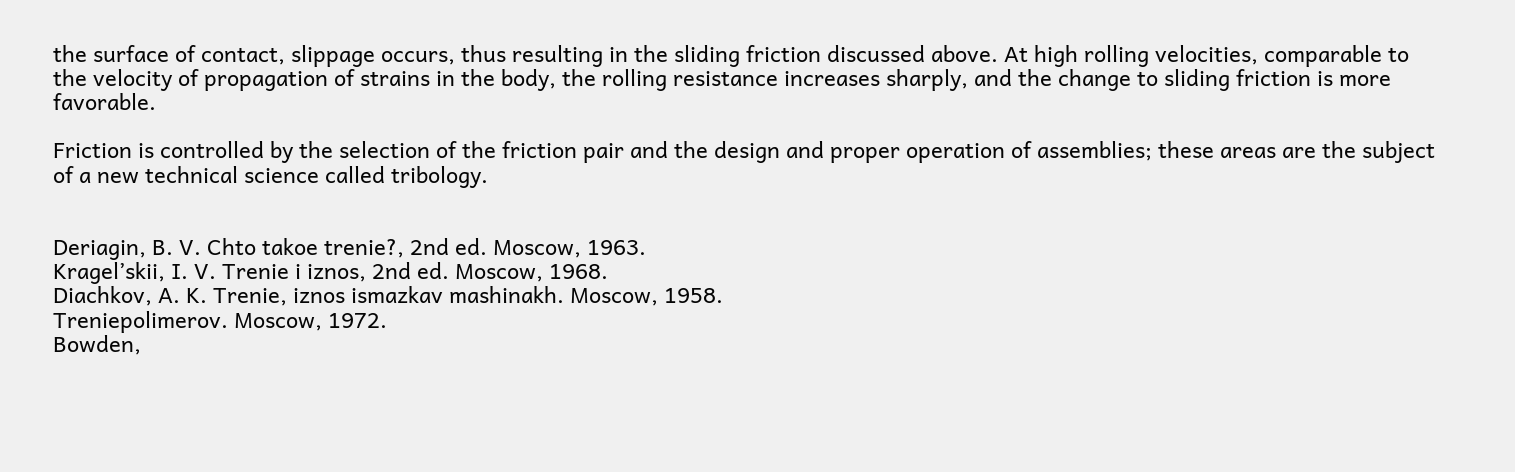the surface of contact, slippage occurs, thus resulting in the sliding friction discussed above. At high rolling velocities, comparable to the velocity of propagation of strains in the body, the rolling resistance increases sharply, and the change to sliding friction is more favorable.

Friction is controlled by the selection of the friction pair and the design and proper operation of assemblies; these areas are the subject of a new technical science called tribology.


Deriagin, B. V. Chto takoe trenie?, 2nd ed. Moscow, 1963.
Kragel’skii, I. V. Trenie i iznos, 2nd ed. Moscow, 1968.
Diachkov, A. K. Trenie, iznos ismazkav mashinakh. Moscow, 1958.
Treniepolimerov. Moscow, 1972.
Bowden,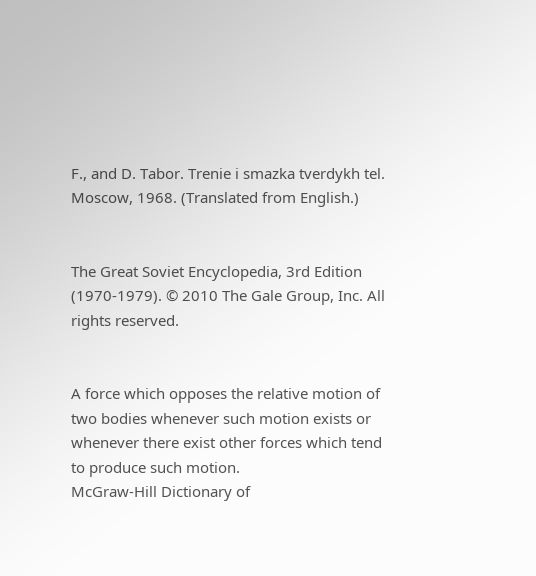F., and D. Tabor. Trenie i smazka tverdykh tel. Moscow, 1968. (Translated from English.)


The Great Soviet Encyclopedia, 3rd Edition (1970-1979). © 2010 The Gale Group, Inc. All rights reserved.


A force which opposes the relative motion of two bodies whenever such motion exists or whenever there exist other forces which tend to produce such motion.
McGraw-Hill Dictionary of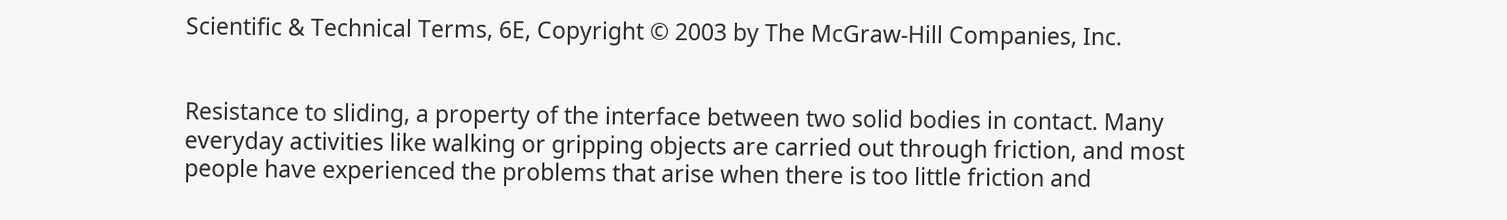Scientific & Technical Terms, 6E, Copyright © 2003 by The McGraw-Hill Companies, Inc.


Resistance to sliding, a property of the interface between two solid bodies in contact. Many everyday activities like walking or gripping objects are carried out through friction, and most people have experienced the problems that arise when there is too little friction and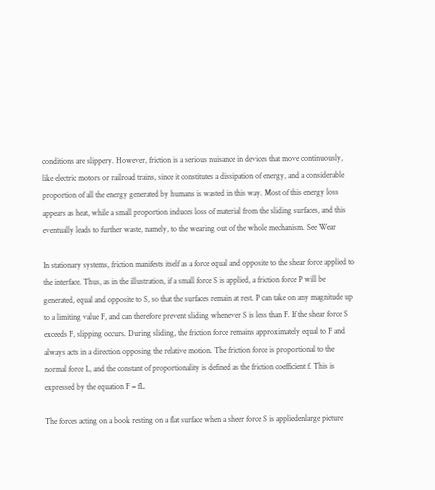conditions are slippery. However, friction is a serious nuisance in devices that move continuously, like electric motors or railroad trains, since it constitutes a dissipation of energy, and a considerable proportion of all the energy generated by humans is wasted in this way. Most of this energy loss appears as heat, while a small proportion induces loss of material from the sliding surfaces, and this eventually leads to further waste, namely, to the wearing out of the whole mechanism. See Wear

In stationary systems, friction manifests itself as a force equal and opposite to the shear force applied to the interface. Thus, as in the illustration, if a small force S is applied, a friction force P will be generated, equal and opposite to S, so that the surfaces remain at rest. P can take on any magnitude up to a limiting value F, and can therefore prevent sliding whenever S is less than F. If the shear force S exceeds F, slipping occurs. During sliding, the friction force remains approximately equal to F and always acts in a direction opposing the relative motion. The friction force is proportional to the normal force L, and the constant of proportionality is defined as the friction coefficient f. This is expressed by the equation F = fL.

The forces acting on a book resting on a flat surface when a sheer force S is appliedenlarge picture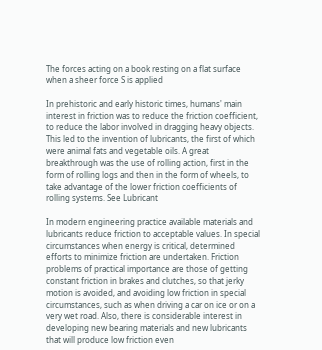The forces acting on a book resting on a flat surface when a sheer force S is applied

In prehistoric and early historic times, humans' main interest in friction was to reduce the friction coefficient, to reduce the labor involved in dragging heavy objects. This led to the invention of lubricants, the first of which were animal fats and vegetable oils. A great breakthrough was the use of rolling action, first in the form of rolling logs and then in the form of wheels, to take advantage of the lower friction coefficients of rolling systems. See Lubricant

In modern engineering practice available materials and lubricants reduce friction to acceptable values. In special circumstances when energy is critical, determined efforts to minimize friction are undertaken. Friction problems of practical importance are those of getting constant friction in brakes and clutches, so that jerky motion is avoided, and avoiding low friction in special circumstances, such as when driving a car on ice or on a very wet road. Also, there is considerable interest in developing new bearing materials and new lubricants that will produce low friction even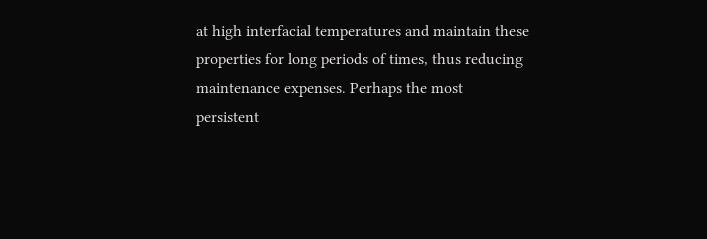at high interfacial temperatures and maintain these properties for long periods of times, thus reducing maintenance expenses. Perhaps the most persistent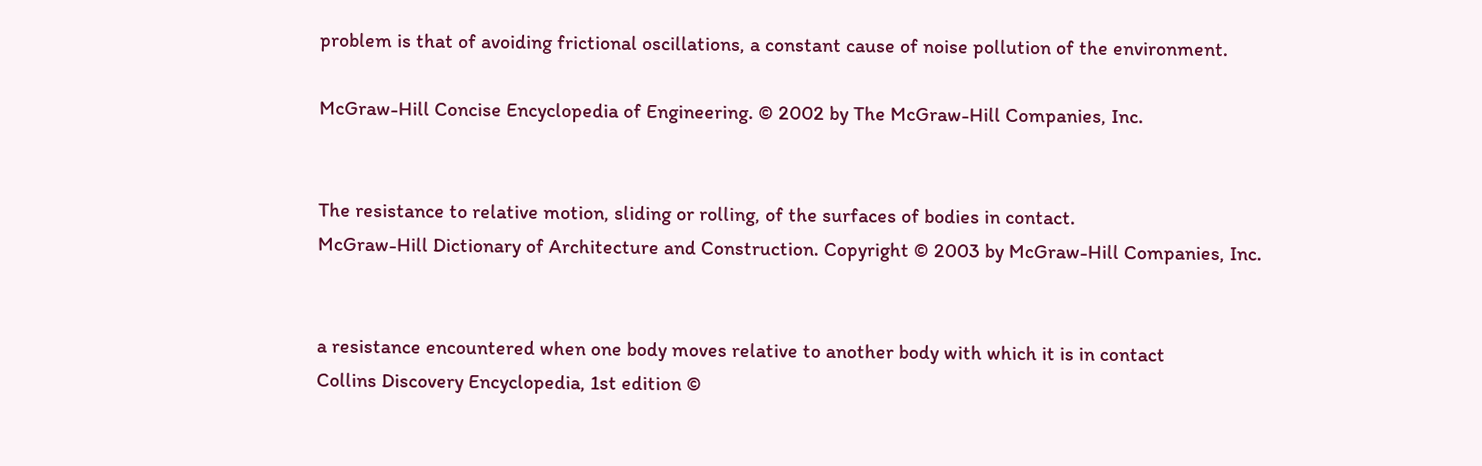problem is that of avoiding frictional oscillations, a constant cause of noise pollution of the environment.

McGraw-Hill Concise Encyclopedia of Engineering. © 2002 by The McGraw-Hill Companies, Inc.


The resistance to relative motion, sliding or rolling, of the surfaces of bodies in contact.
McGraw-Hill Dictionary of Architecture and Construction. Copyright © 2003 by McGraw-Hill Companies, Inc.


a resistance encountered when one body moves relative to another body with which it is in contact
Collins Discovery Encyclopedia, 1st edition ©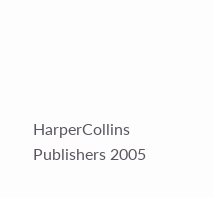HarperCollins Publishers 2005